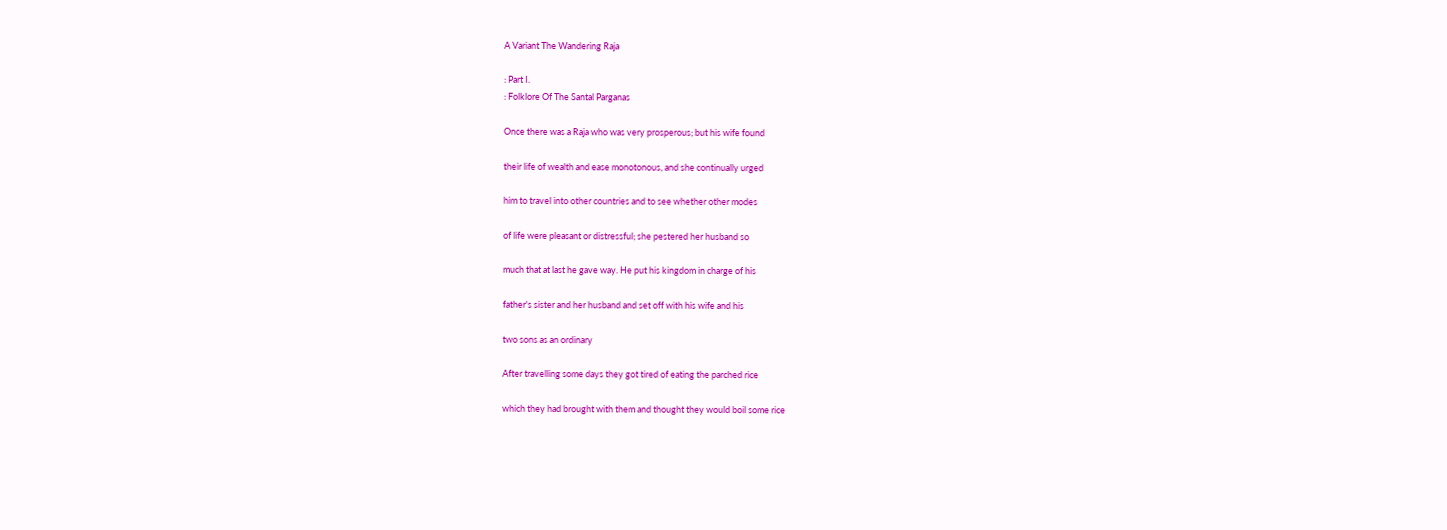A Variant The Wandering Raja

: Part I.
: Folklore Of The Santal Parganas

Once there was a Raja who was very prosperous; but his wife found

their life of wealth and ease monotonous, and she continually urged

him to travel into other countries and to see whether other modes

of life were pleasant or distressful; she pestered her husband so

much that at last he gave way. He put his kingdom in charge of his

father's sister and her husband and set off with his wife and his

two sons as an ordinary

After travelling some days they got tired of eating the parched rice

which they had brought with them and thought they would boil some rice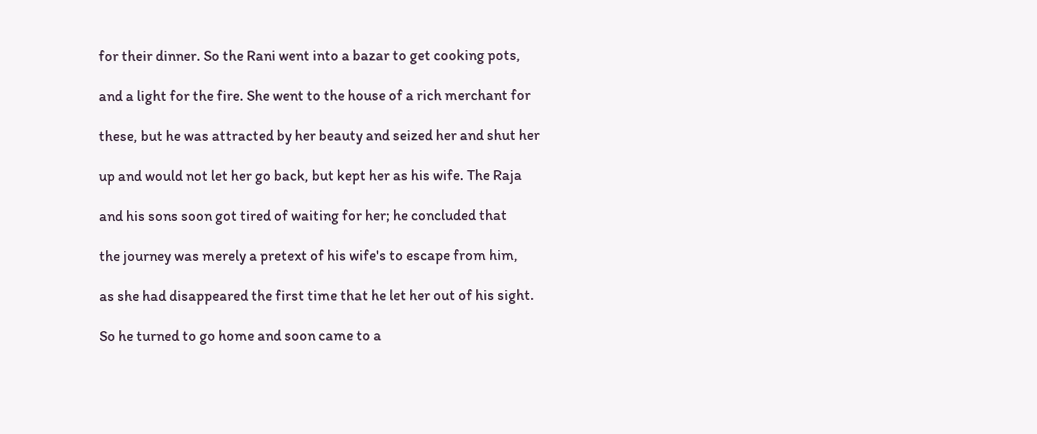for their dinner. So the Rani went into a bazar to get cooking pots,

and a light for the fire. She went to the house of a rich merchant for

these, but he was attracted by her beauty and seized her and shut her

up and would not let her go back, but kept her as his wife. The Raja

and his sons soon got tired of waiting for her; he concluded that

the journey was merely a pretext of his wife's to escape from him,

as she had disappeared the first time that he let her out of his sight.

So he turned to go home and soon came to a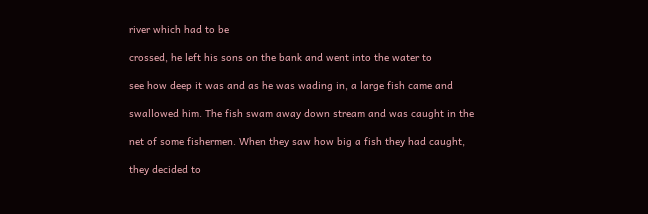river which had to be

crossed, he left his sons on the bank and went into the water to

see how deep it was and as he was wading in, a large fish came and

swallowed him. The fish swam away down stream and was caught in the

net of some fishermen. When they saw how big a fish they had caught,

they decided to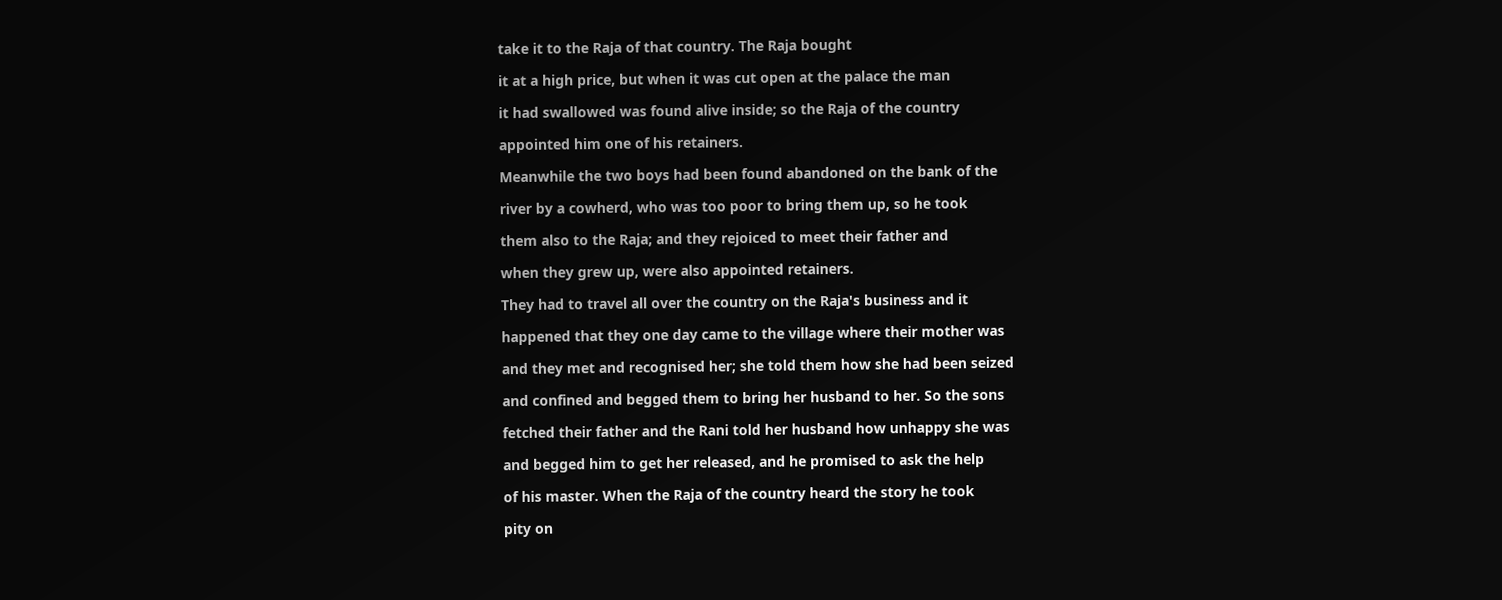take it to the Raja of that country. The Raja bought

it at a high price, but when it was cut open at the palace the man

it had swallowed was found alive inside; so the Raja of the country

appointed him one of his retainers.

Meanwhile the two boys had been found abandoned on the bank of the

river by a cowherd, who was too poor to bring them up, so he took

them also to the Raja; and they rejoiced to meet their father and

when they grew up, were also appointed retainers.

They had to travel all over the country on the Raja's business and it

happened that they one day came to the village where their mother was

and they met and recognised her; she told them how she had been seized

and confined and begged them to bring her husband to her. So the sons

fetched their father and the Rani told her husband how unhappy she was

and begged him to get her released, and he promised to ask the help

of his master. When the Raja of the country heard the story he took

pity on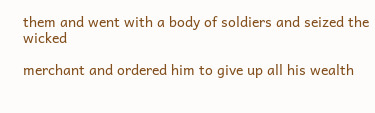them and went with a body of soldiers and seized the wicked

merchant and ordered him to give up all his wealth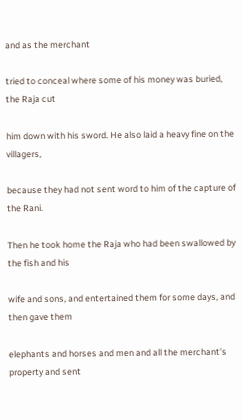and as the merchant

tried to conceal where some of his money was buried, the Raja cut

him down with his sword. He also laid a heavy fine on the villagers,

because they had not sent word to him of the capture of the Rani.

Then he took home the Raja who had been swallowed by the fish and his

wife and sons, and entertained them for some days, and then gave them

elephants and horses and men and all the merchant's property and sent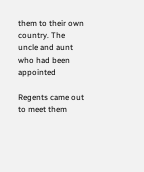them to their own country. The uncle and aunt who had been appointed

Regents came out to meet them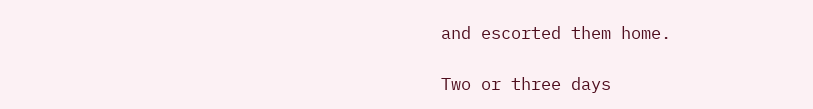and escorted them home.

Two or three days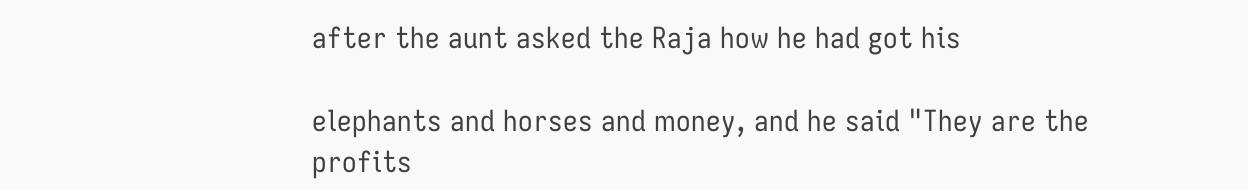after the aunt asked the Raja how he had got his

elephants and horses and money, and he said "They are the profits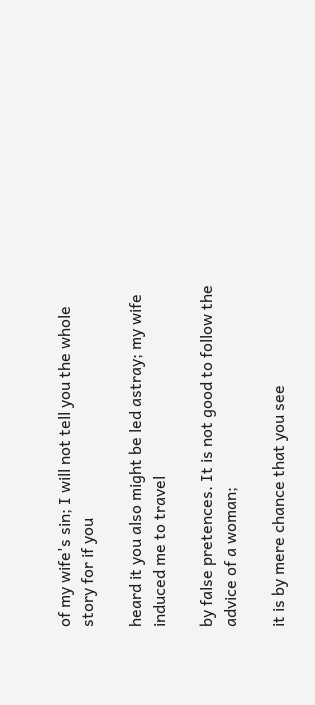of my wife's sin; I will not tell you the whole story for if you

heard it you also might be led astray; my wife induced me to travel

by false pretences. It is not good to follow the advice of a woman;

it is by mere chance that you see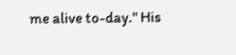me alive to-day." His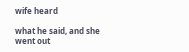wife heard

what he said, and she went out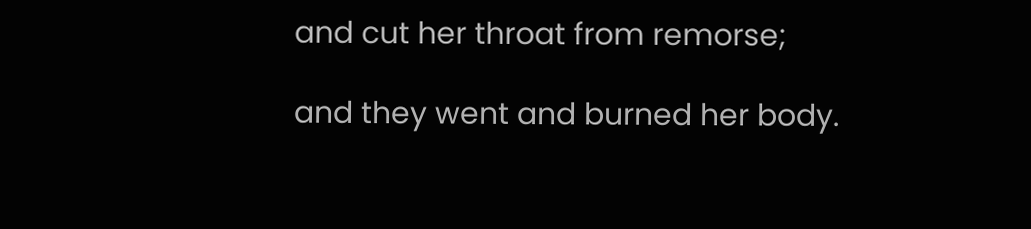and cut her throat from remorse;

and they went and burned her body.